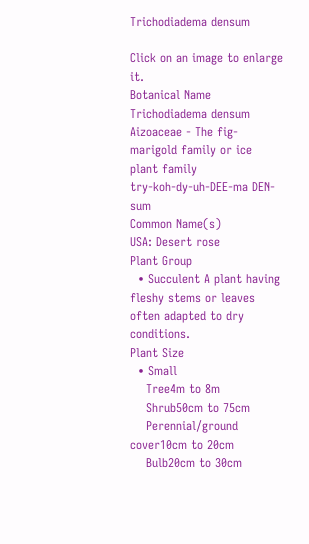Trichodiadema densum

Click on an image to enlarge it.
Botanical Name
Trichodiadema densum
Aizoaceae - The fig-marigold family or ice plant family
try-koh-dy-uh-DEE-ma DEN-sum
Common Name(s)
USA: Desert rose
Plant Group
  • Succulent A plant having fleshy stems or leaves often adapted to dry conditions.
Plant Size
  • Small
    Tree4m to 8m
    Shrub50cm to 75cm
    Perennial/ground cover10cm to 20cm
    Bulb20cm to 30cm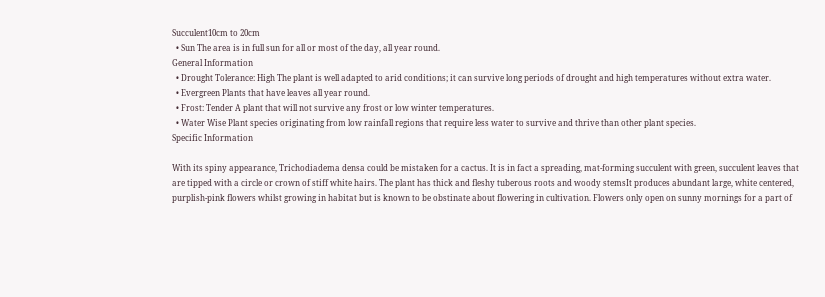Succulent10cm to 20cm
  • Sun The area is in full sun for all or most of the day, all year round.
General Information
  • Drought Tolerance: High The plant is well adapted to arid conditions; it can survive long periods of drought and high temperatures without extra water.
  • Evergreen Plants that have leaves all year round.
  • Frost: Tender A plant that will not survive any frost or low winter temperatures.
  • Water Wise Plant species originating from low rainfall regions that require less water to survive and thrive than other plant species.
Specific Information

With its spiny appearance, Trichodiadema densa could be mistaken for a cactus. It is in fact a spreading, mat-forming succulent with green, succulent leaves that are tipped with a circle or crown of stiff white hairs. The plant has thick and fleshy tuberous roots and woody stemsIt produces abundant large, white centered, purplish-pink flowers whilst growing in habitat but is known to be obstinate about flowering in cultivation. Flowers only open on sunny mornings for a part of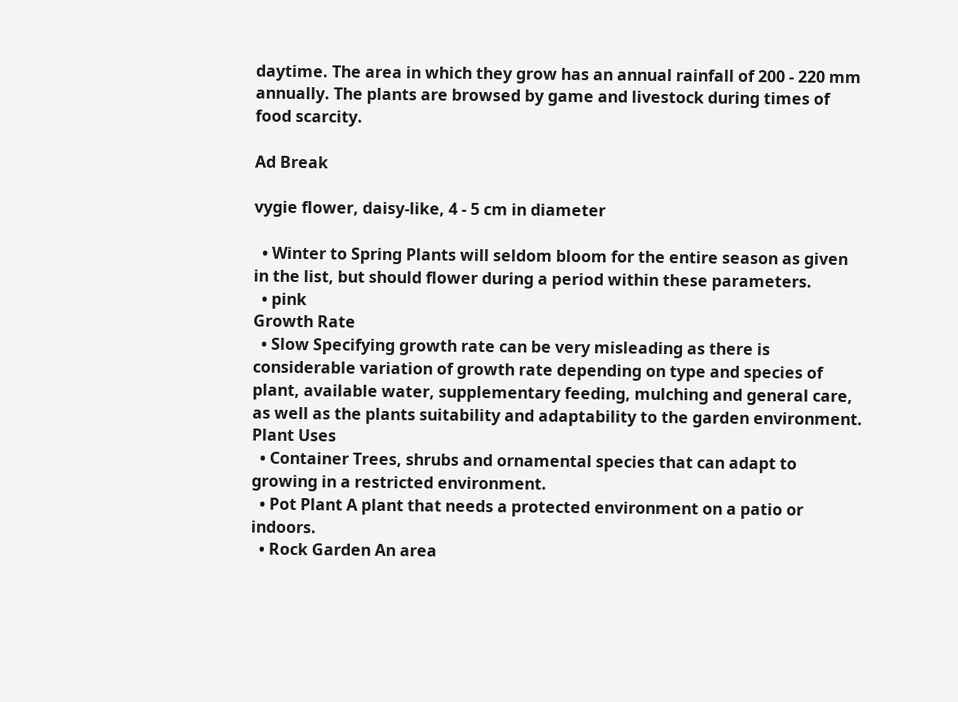daytime. The area in which they grow has an annual rainfall of 200 - 220 mm annually. The plants are browsed by game and livestock during times of food scarcity.

Ad Break

vygie flower, daisy-like, 4 - 5 cm in diameter

  • Winter to Spring Plants will seldom bloom for the entire season as given in the list, but should flower during a period within these parameters.
  • pink
Growth Rate
  • Slow Specifying growth rate can be very misleading as there is considerable variation of growth rate depending on type and species of plant, available water, supplementary feeding, mulching and general care, as well as the plants suitability and adaptability to the garden environment.
Plant Uses
  • Container Trees, shrubs and ornamental species that can adapt to growing in a restricted environment.
  • Pot Plant A plant that needs a protected environment on a patio or indoors.
  • Rock Garden An area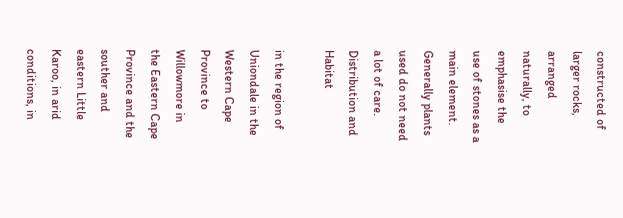constructed of larger rocks, arranged naturally, to emphasise the use of stones as a main element. Generally plants used do not need a lot of care.
Distribution and Habitat

in the region of Uniondale in the Western Cape Province to Willowmore in the Eastern Cape Province and the souther and eastern Little Karoo, in arid conditions, in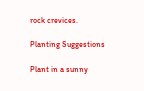rock crevices.

Planting Suggestions

Plant in a sunny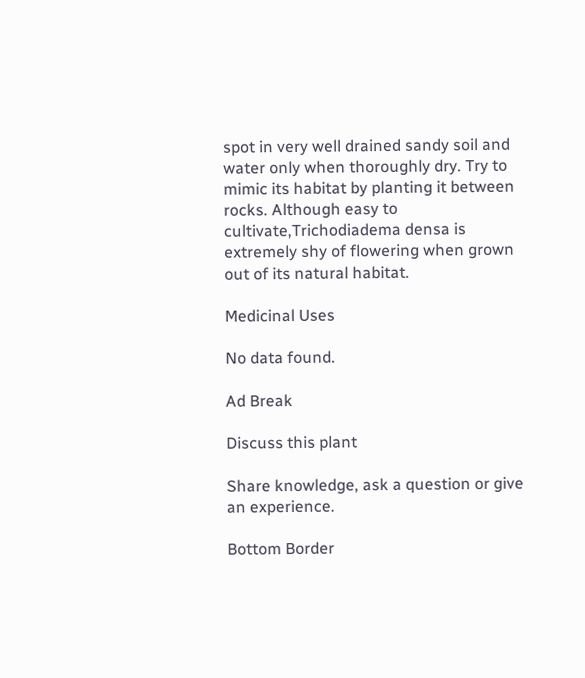spot in very well drained sandy soil and water only when thoroughly dry. Try to mimic its habitat by planting it between rocks. Although easy to cultivate,Trichodiadema densa is extremely shy of flowering when grown out of its natural habitat.

Medicinal Uses

No data found.

Ad Break

Discuss this plant

Share knowledge, ask a question or give an experience.

Bottom Border